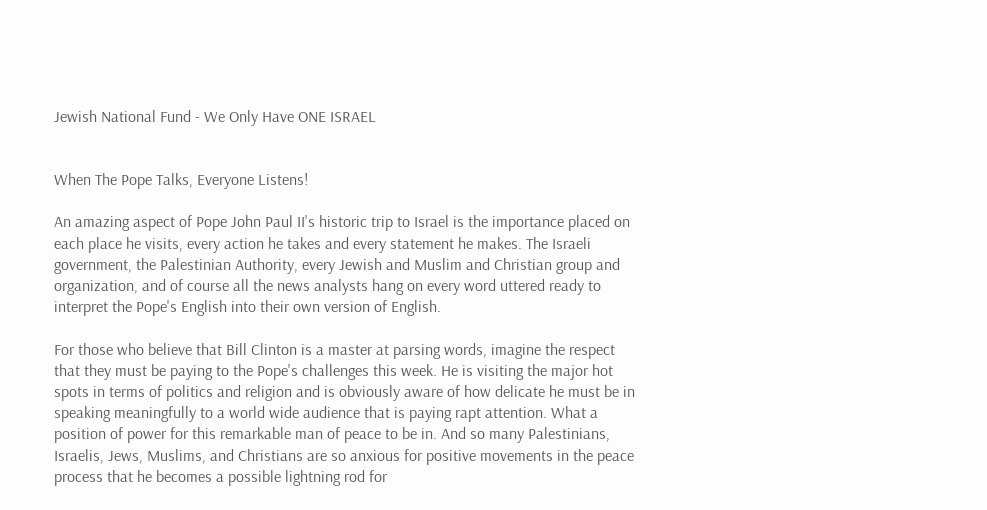Jewish National Fund - We Only Have ONE ISRAEL


When The Pope Talks, Everyone Listens!

An amazing aspect of Pope John Paul II's historic trip to Israel is the importance placed on each place he visits, every action he takes and every statement he makes. The Israeli government, the Palestinian Authority, every Jewish and Muslim and Christian group and organization, and of course all the news analysts hang on every word uttered ready to interpret the Pope's English into their own version of English.

For those who believe that Bill Clinton is a master at parsing words, imagine the respect that they must be paying to the Pope's challenges this week. He is visiting the major hot spots in terms of politics and religion and is obviously aware of how delicate he must be in speaking meaningfully to a world wide audience that is paying rapt attention. What a position of power for this remarkable man of peace to be in. And so many Palestinians, Israelis, Jews, Muslims, and Christians are so anxious for positive movements in the peace process that he becomes a possible lightning rod for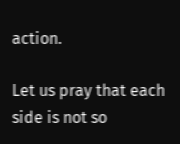action.

Let us pray that each side is not so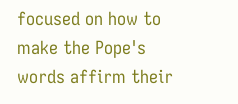focused on how to make the Pope's words affirm their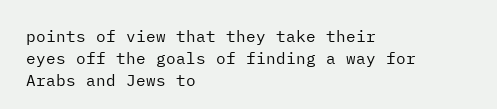points of view that they take their eyes off the goals of finding a way for Arabs and Jews to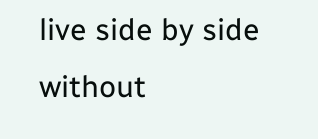live side by side without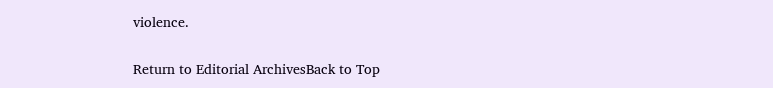violence.

Return to Editorial ArchivesBack to Top